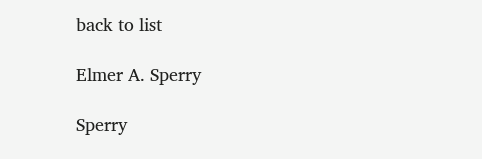back to list

Elmer A. Sperry

Sperry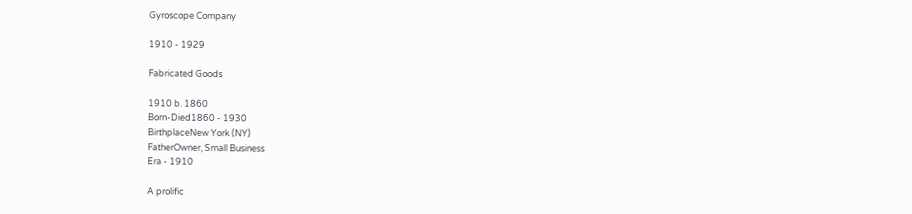Gyroscope Company

1910 - 1929

Fabricated Goods

1910 b. 1860
Born-Died1860 - 1930
BirthplaceNew York (NY)
FatherOwner, Small Business
Era - 1910

A prolific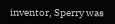inventor, Sperry was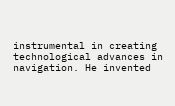instrumental in creating technological advances in navigation. He invented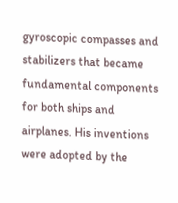gyroscopic compasses and stabilizers that became fundamental components for both ships and airplanes. His inventions were adopted by the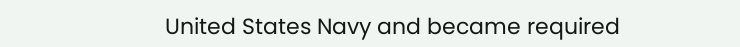United States Navy and became required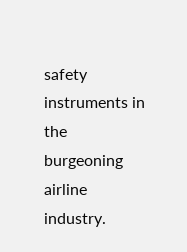safety instruments in the burgeoning airline industry.